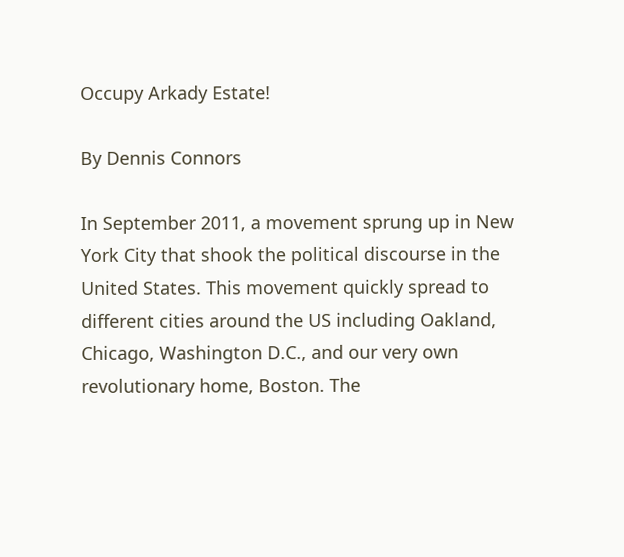Occupy Arkady Estate!

By Dennis Connors

In September 2011, a movement sprung up in New York City that shook the political discourse in the United States. This movement quickly spread to different cities around the US including Oakland, Chicago, Washington D.C., and our very own revolutionary home, Boston. The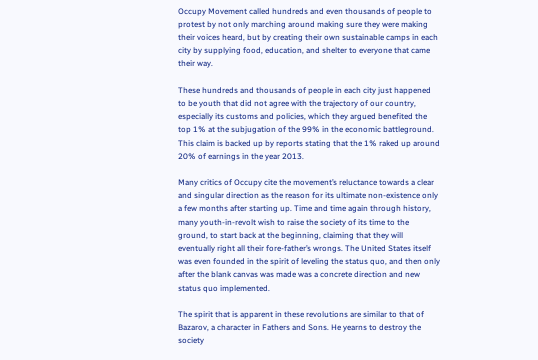Occupy Movement called hundreds and even thousands of people to protest by not only marching around making sure they were making their voices heard, but by creating their own sustainable camps in each city by supplying food, education, and shelter to everyone that came their way.

These hundreds and thousands of people in each city just happened to be youth that did not agree with the trajectory of our country, especially its customs and policies, which they argued benefited the top 1% at the subjugation of the 99% in the economic battleground. This claim is backed up by reports stating that the 1% raked up around 20% of earnings in the year 2013.

Many critics of Occupy cite the movement’s reluctance towards a clear and singular direction as the reason for its ultimate non-existence only a few months after starting up. Time and time again through history, many youth-in-revolt wish to raise the society of its time to the ground, to start back at the beginning, claiming that they will eventually right all their fore-father’s wrongs. The United States itself was even founded in the spirit of leveling the status quo, and then only after the blank canvas was made was a concrete direction and new status quo implemented.

The spirit that is apparent in these revolutions are similar to that of Bazarov, a character in Fathers and Sons. He yearns to destroy the society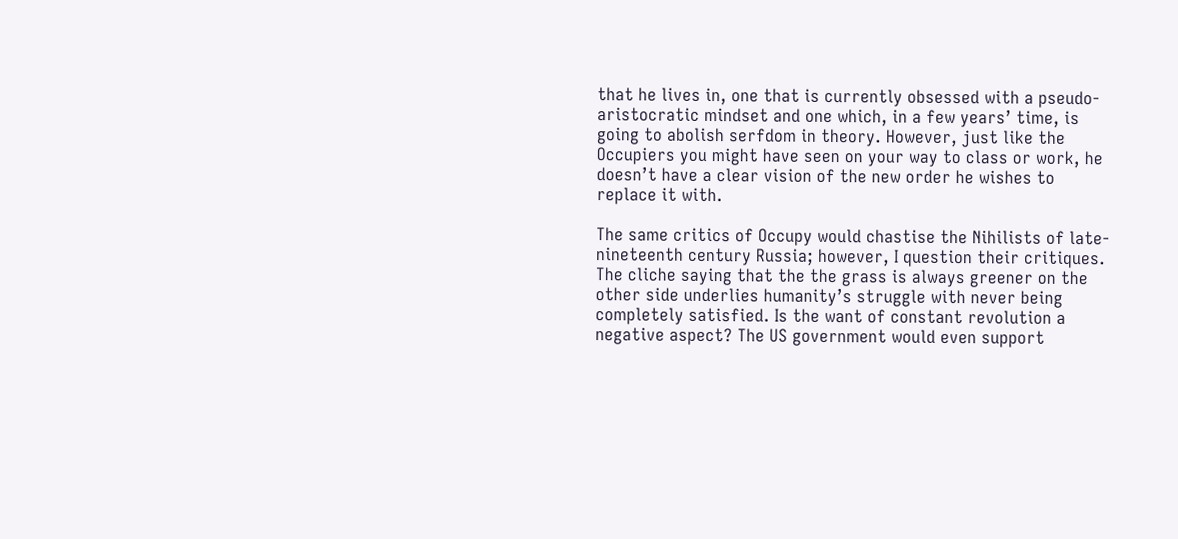that he lives in, one that is currently obsessed with a pseudo-aristocratic mindset and one which, in a few years’ time, is going to abolish serfdom in theory. However, just like the Occupiers you might have seen on your way to class or work, he doesn’t have a clear vision of the new order he wishes to replace it with.

The same critics of Occupy would chastise the Nihilists of late-nineteenth century Russia; however, I question their critiques. The cliche saying that the the grass is always greener on the other side underlies humanity’s struggle with never being completely satisfied. Is the want of constant revolution a negative aspect? The US government would even support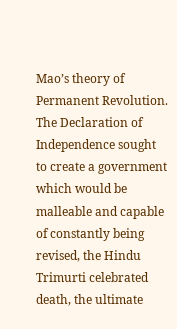Mao’s theory of Permanent Revolution. The Declaration of Independence sought to create a government which would be malleable and capable of constantly being revised, the Hindu Trimurti celebrated death, the ultimate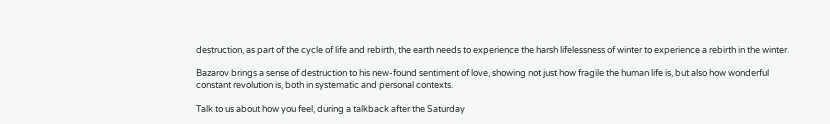destruction, as part of the cycle of life and rebirth, the earth needs to experience the harsh lifelessness of winter to experience a rebirth in the winter.

Bazarov brings a sense of destruction to his new-found sentiment of love, showing not just how fragile the human life is, but also how wonderful constant revolution is, both in systematic and personal contexts.

Talk to us about how you feel, during a talkback after the Saturday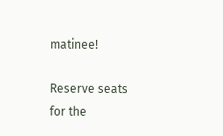matinee!

Reserve seats for the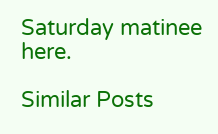Saturday matinee here.

Similar Posts